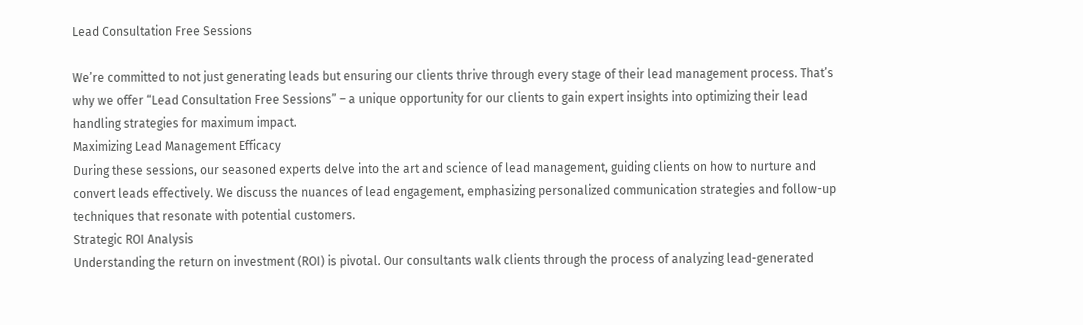Lead Consultation Free Sessions

We’re committed to not just generating leads but ensuring our clients thrive through every stage of their lead management process. That’s why we offer “Lead Consultation Free Sessions” – a unique opportunity for our clients to gain expert insights into optimizing their lead handling strategies for maximum impact.
Maximizing Lead Management Efficacy
During these sessions, our seasoned experts delve into the art and science of lead management, guiding clients on how to nurture and convert leads effectively. We discuss the nuances of lead engagement, emphasizing personalized communication strategies and follow-up techniques that resonate with potential customers.
Strategic ROI Analysis
Understanding the return on investment (ROI) is pivotal. Our consultants walk clients through the process of analyzing lead-generated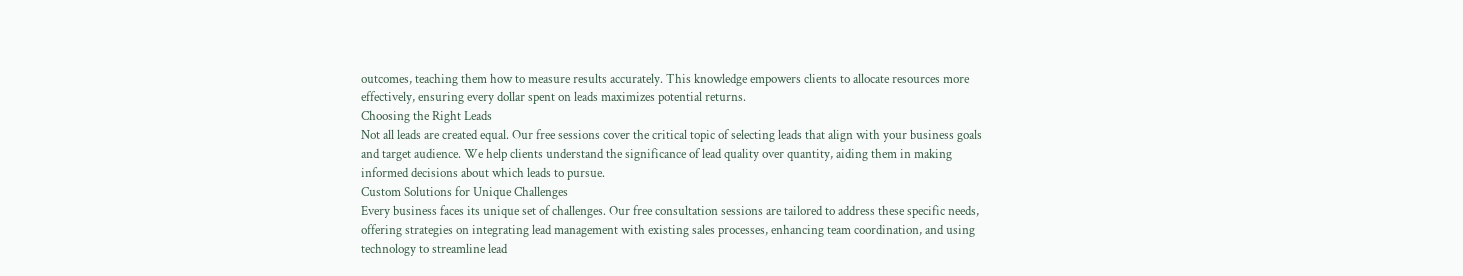outcomes, teaching them how to measure results accurately. This knowledge empowers clients to allocate resources more effectively, ensuring every dollar spent on leads maximizes potential returns.
Choosing the Right Leads
Not all leads are created equal. Our free sessions cover the critical topic of selecting leads that align with your business goals and target audience. We help clients understand the significance of lead quality over quantity, aiding them in making informed decisions about which leads to pursue.
Custom Solutions for Unique Challenges
Every business faces its unique set of challenges. Our free consultation sessions are tailored to address these specific needs, offering strategies on integrating lead management with existing sales processes, enhancing team coordination, and using technology to streamline lead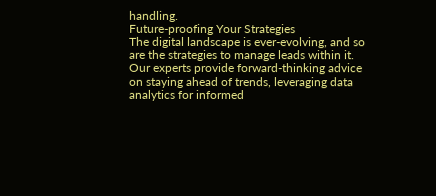handling.
Future-proofing Your Strategies
The digital landscape is ever-evolving, and so are the strategies to manage leads within it. Our experts provide forward-thinking advice on staying ahead of trends, leveraging data analytics for informed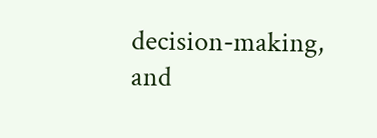decision-making, and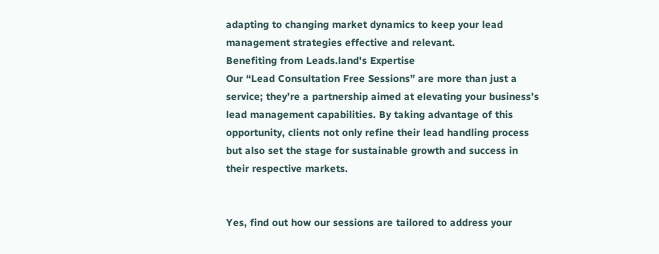adapting to changing market dynamics to keep your lead management strategies effective and relevant.
Benefiting from Leads.land's Expertise
Our “Lead Consultation Free Sessions” are more than just a service; they’re a partnership aimed at elevating your business’s lead management capabilities. By taking advantage of this opportunity, clients not only refine their lead handling process but also set the stage for sustainable growth and success in their respective markets.


Yes, find out how our sessions are tailored to address your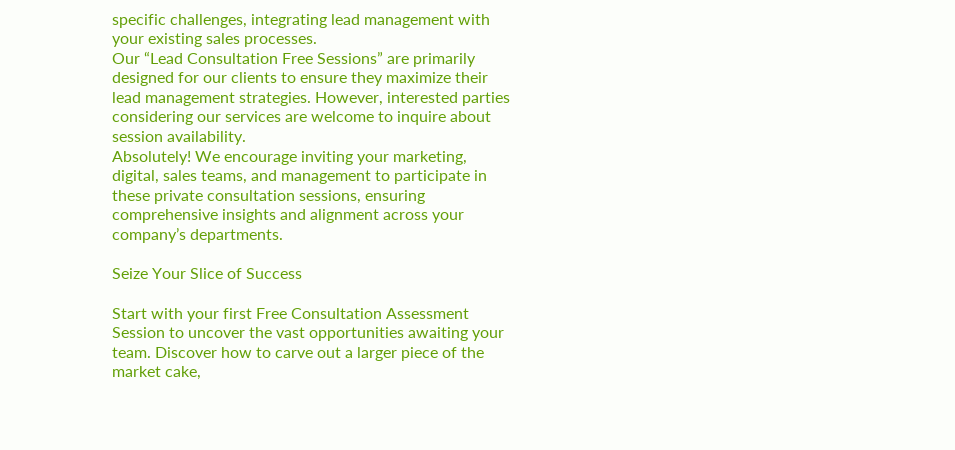specific challenges, integrating lead management with your existing sales processes.
Our “Lead Consultation Free Sessions” are primarily designed for our clients to ensure they maximize their lead management strategies. However, interested parties considering our services are welcome to inquire about session availability.
Absolutely! We encourage inviting your marketing, digital, sales teams, and management to participate in these private consultation sessions, ensuring comprehensive insights and alignment across your company’s departments.

Seize Your Slice of Success

Start with your first Free Consultation Assessment Session to uncover the vast opportunities awaiting your team. Discover how to carve out a larger piece of the market cake,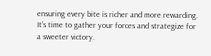ensuring every bite is richer and more rewarding. It’s time to gather your forces and strategize for a sweeter victory.